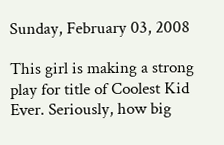Sunday, February 03, 2008

This girl is making a strong play for title of Coolest Kid Ever. Seriously, how big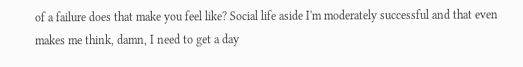of a failure does that make you feel like? Social life aside I'm moderately successful and that even makes me think, damn, I need to get a day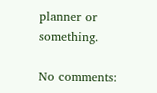planner or something.

No comments: